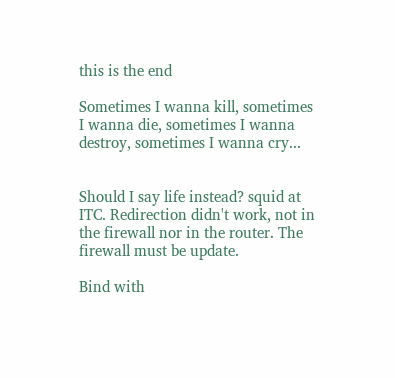this is the end

Sometimes I wanna kill, sometimes I wanna die, sometimes I wanna destroy, sometimes I wanna cry...


Should I say life instead? squid at ITC. Redirection didn't work, not in the firewall nor in the router. The firewall must be update.

Bind with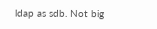ldap as sdb. Not big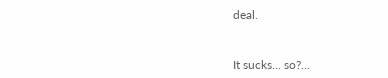deal.


It sucks... so?...